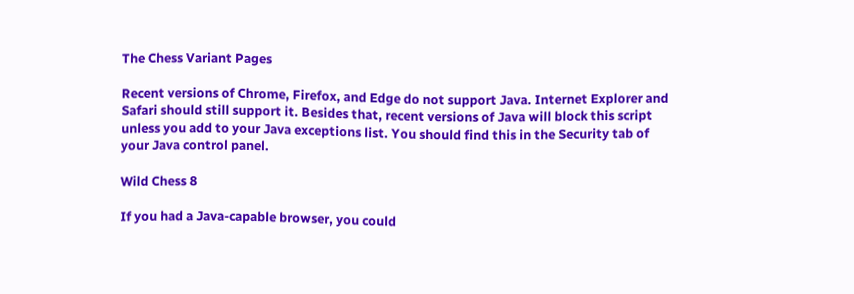The Chess Variant Pages

Recent versions of Chrome, Firefox, and Edge do not support Java. Internet Explorer and Safari should still support it. Besides that, recent versions of Java will block this script unless you add to your Java exceptions list. You should find this in the Security tab of your Java control panel.

Wild Chess 8

If you had a Java-capable browser, you could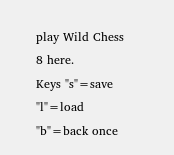play Wild Chess 8 here.
Keys "s"=save "l"=load "b"=back once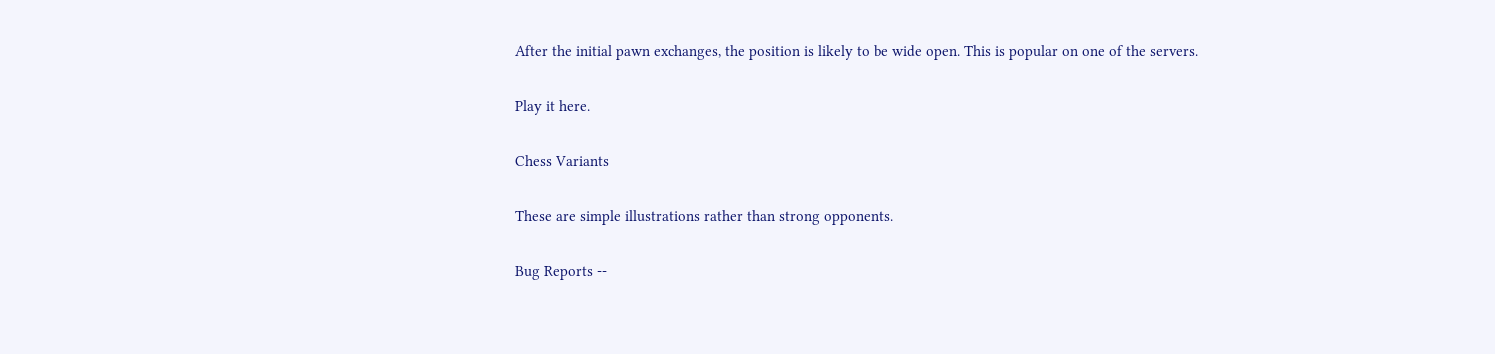After the initial pawn exchanges, the position is likely to be wide open. This is popular on one of the servers.

Play it here.

Chess Variants

These are simple illustrations rather than strong opponents.

Bug Reports --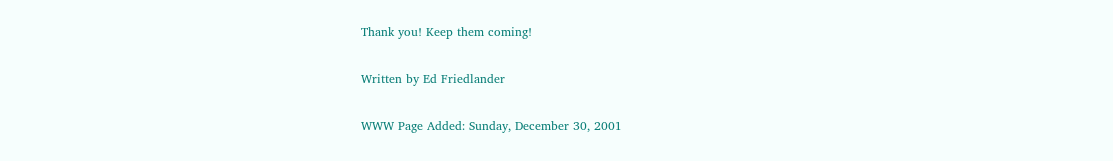Thank you! Keep them coming!

Written by Ed Friedlander

WWW Page Added: Sunday, December 30, 2001